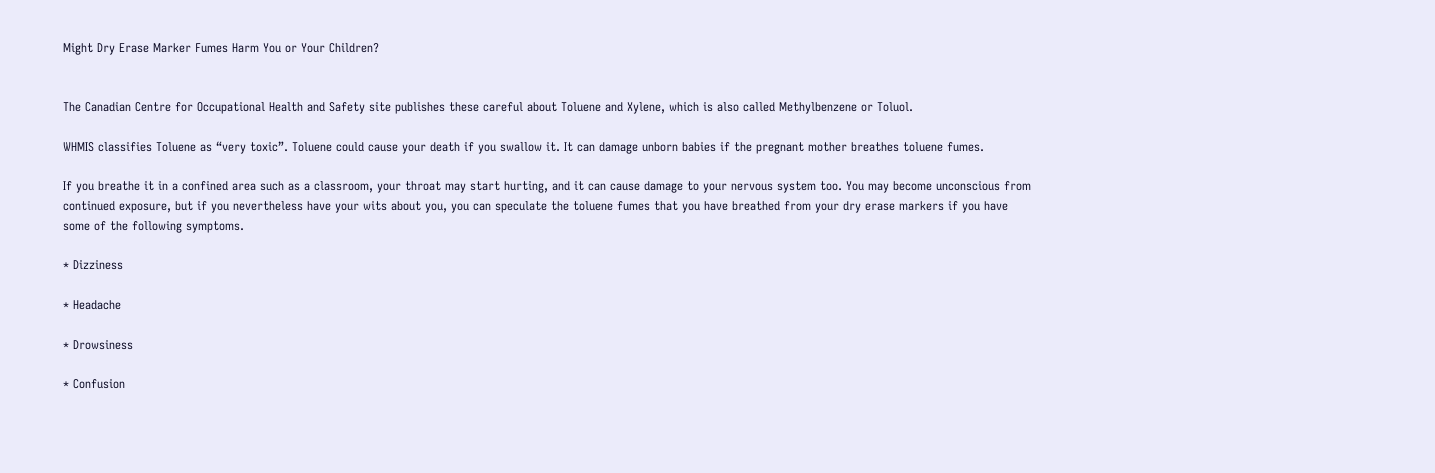Might Dry Erase Marker Fumes Harm You or Your Children?


The Canadian Centre for Occupational Health and Safety site publishes these careful about Toluene and Xylene, which is also called Methylbenzene or Toluol.

WHMIS classifies Toluene as “very toxic”. Toluene could cause your death if you swallow it. It can damage unborn babies if the pregnant mother breathes toluene fumes.

If you breathe it in a confined area such as a classroom, your throat may start hurting, and it can cause damage to your nervous system too. You may become unconscious from continued exposure, but if you nevertheless have your wits about you, you can speculate the toluene fumes that you have breathed from your dry erase markers if you have some of the following symptoms.

* Dizziness

* Headache

* Drowsiness

* Confusion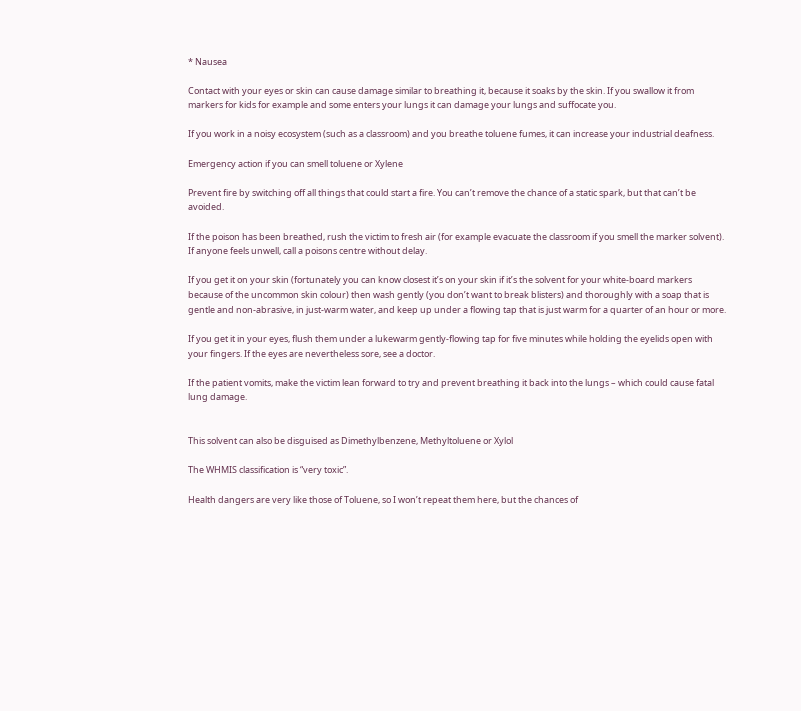* Nausea

Contact with your eyes or skin can cause damage similar to breathing it, because it soaks by the skin. If you swallow it from markers for kids for example and some enters your lungs it can damage your lungs and suffocate you.

If you work in a noisy ecosystem (such as a classroom) and you breathe toluene fumes, it can increase your industrial deafness.

Emergency action if you can smell toluene or Xylene

Prevent fire by switching off all things that could start a fire. You can’t remove the chance of a static spark, but that can’t be avoided.

If the poison has been breathed, rush the victim to fresh air (for example evacuate the classroom if you smell the marker solvent). If anyone feels unwell, call a poisons centre without delay.

If you get it on your skin (fortunately you can know closest it’s on your skin if it’s the solvent for your white-board markers because of the uncommon skin colour) then wash gently (you don’t want to break blisters) and thoroughly with a soap that is gentle and non-abrasive, in just-warm water, and keep up under a flowing tap that is just warm for a quarter of an hour or more.

If you get it in your eyes, flush them under a lukewarm gently-flowing tap for five minutes while holding the eyelids open with your fingers. If the eyes are nevertheless sore, see a doctor.

If the patient vomits, make the victim lean forward to try and prevent breathing it back into the lungs – which could cause fatal lung damage.


This solvent can also be disguised as Dimethylbenzene, Methyltoluene or Xylol

The WHMIS classification is “very toxic”.

Health dangers are very like those of Toluene, so I won’t repeat them here, but the chances of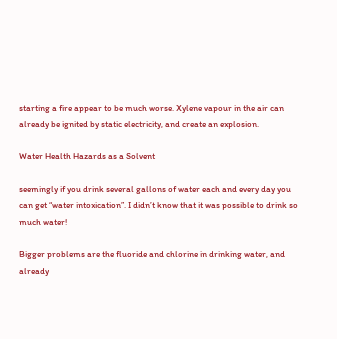starting a fire appear to be much worse. Xylene vapour in the air can already be ignited by static electricity, and create an explosion.

Water Health Hazards as a Solvent

seemingly if you drink several gallons of water each and every day you can get “water intoxication”. I didn’t know that it was possible to drink so much water!

Bigger problems are the fluoride and chlorine in drinking water, and already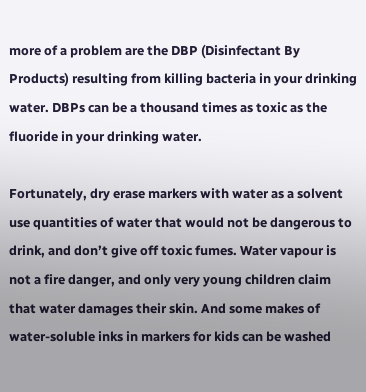more of a problem are the DBP (Disinfectant By Products) resulting from killing bacteria in your drinking water. DBPs can be a thousand times as toxic as the fluoride in your drinking water.

Fortunately, dry erase markers with water as a solvent use quantities of water that would not be dangerous to drink, and don’t give off toxic fumes. Water vapour is not a fire danger, and only very young children claim that water damages their skin. And some makes of water-soluble inks in markers for kids can be washed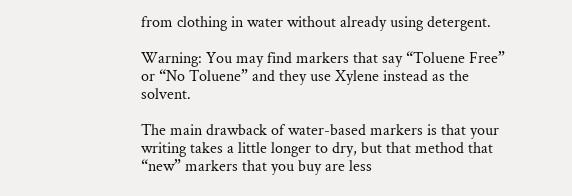from clothing in water without already using detergent.

Warning: You may find markers that say “Toluene Free” or “No Toluene” and they use Xylene instead as the solvent.

The main drawback of water-based markers is that your writing takes a little longer to dry, but that method that “new” markers that you buy are less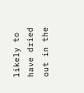likely to have dried out in the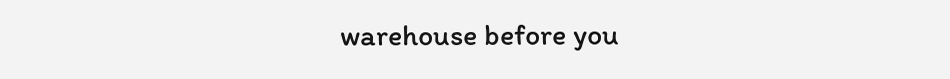warehouse before you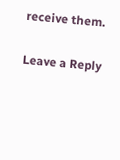receive them.

Leave a Reply